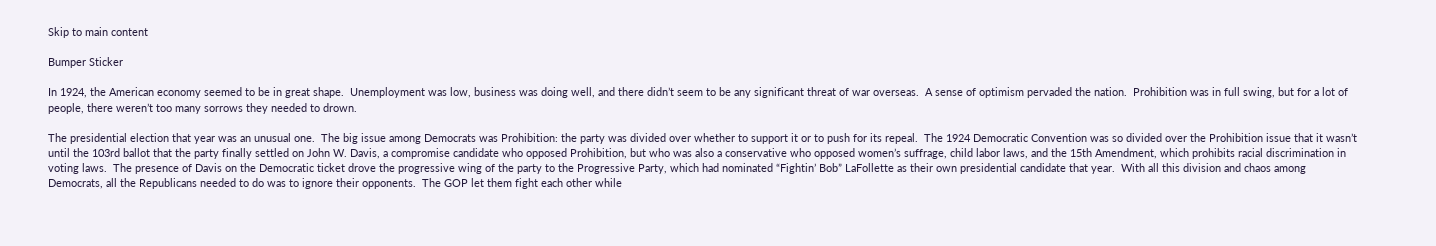Skip to main content

Bumper Sticker

In 1924, the American economy seemed to be in great shape.  Unemployment was low, business was doing well, and there didn’t seem to be any significant threat of war overseas.  A sense of optimism pervaded the nation.  Prohibition was in full swing, but for a lot of people, there weren’t too many sorrows they needed to drown.

The presidential election that year was an unusual one.  The big issue among Democrats was Prohibition: the party was divided over whether to support it or to push for its repeal.  The 1924 Democratic Convention was so divided over the Prohibition issue that it wasn’t until the 103rd ballot that the party finally settled on John W. Davis, a compromise candidate who opposed Prohibition, but who was also a conservative who opposed women’s suffrage, child labor laws, and the 15th Amendment, which prohibits racial discrimination in voting laws.  The presence of Davis on the Democratic ticket drove the progressive wing of the party to the Progressive Party, which had nominated “Fightin’ Bob” LaFollette as their own presidential candidate that year.  With all this division and chaos among Democrats, all the Republicans needed to do was to ignore their opponents.  The GOP let them fight each other while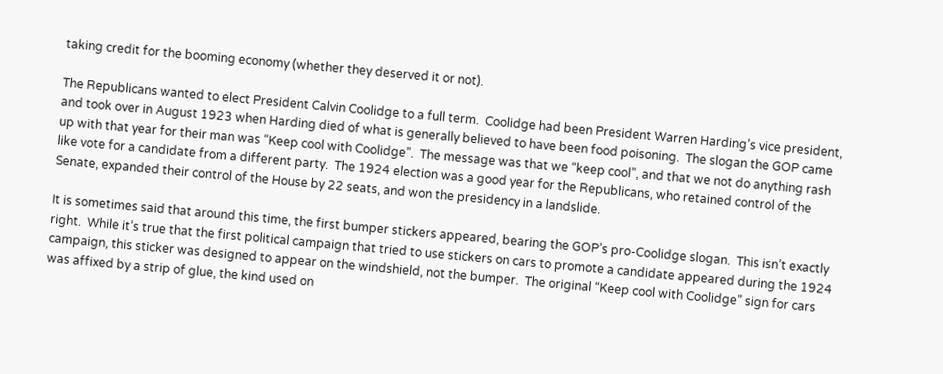taking credit for the booming economy (whether they deserved it or not).

The Republicans wanted to elect President Calvin Coolidge to a full term.  Coolidge had been President Warren Harding’s vice president, and took over in August 1923 when Harding died of what is generally believed to have been food poisoning.  The slogan the GOP came up with that year for their man was “Keep cool with Coolidge”.  The message was that we “keep cool”, and that we not do anything rash like vote for a candidate from a different party.  The 1924 election was a good year for the Republicans, who retained control of the Senate, expanded their control of the House by 22 seats, and won the presidency in a landslide.

It is sometimes said that around this time, the first bumper stickers appeared, bearing the GOP’s pro-Coolidge slogan.  This isn’t exactly right.  While it’s true that the first political campaign that tried to use stickers on cars to promote a candidate appeared during the 1924 campaign, this sticker was designed to appear on the windshield, not the bumper.  The original “Keep cool with Coolidge” sign for cars was affixed by a strip of glue, the kind used on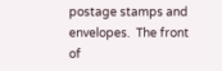postage stamps and envelopes.  The front of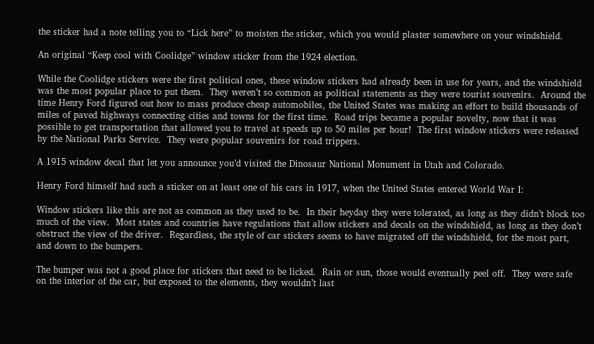the sticker had a note telling you to “Lick here” to moisten the sticker, which you would plaster somewhere on your windshield.

An original “Keep cool with Coolidge” window sticker from the 1924 election.

While the Coolidge stickers were the first political ones, these window stickers had already been in use for years, and the windshield was the most popular place to put them.  They weren’t so common as political statements as they were tourist souvenirs.  Around the time Henry Ford figured out how to mass produce cheap automobiles, the United States was making an effort to build thousands of miles of paved highways connecting cities and towns for the first time.  Road trips became a popular novelty, now that it was possible to get transportation that allowed you to travel at speeds up to 50 miles per hour!  The first window stickers were released by the National Parks Service.  They were popular souvenirs for road trippers.

A 1915 window decal that let you announce you’d visited the Dinosaur National Monument in Utah and Colorado.

Henry Ford himself had such a sticker on at least one of his cars in 1917, when the United States entered World War I:

Window stickers like this are not as common as they used to be.  In their heyday they were tolerated, as long as they didn’t block too much of the view.  Most states and countries have regulations that allow stickers and decals on the windshield, as long as they don’t obstruct the view of the driver.  Regardless, the style of car stickers seems to have migrated off the windshield, for the most part, and down to the bumpers.

The bumper was not a good place for stickers that need to be licked.  Rain or sun, those would eventually peel off.  They were safe on the interior of the car, but exposed to the elements, they wouldn’t last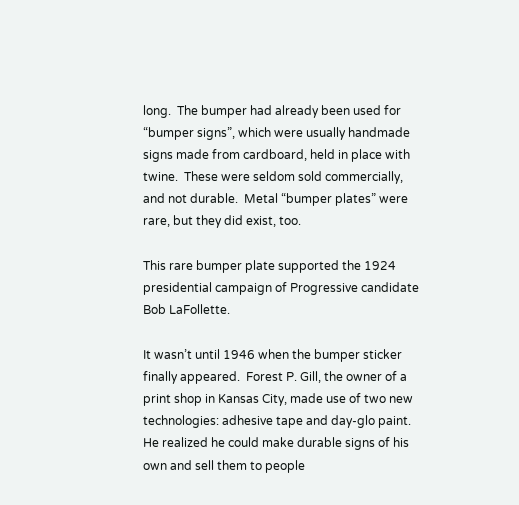long.  The bumper had already been used for “bumper signs”, which were usually handmade signs made from cardboard, held in place with twine.  These were seldom sold commercially, and not durable.  Metal “bumper plates” were rare, but they did exist, too.

This rare bumper plate supported the 1924 presidential campaign of Progressive candidate Bob LaFollette.

It wasn’t until 1946 when the bumper sticker finally appeared.  Forest P. Gill, the owner of a print shop in Kansas City, made use of two new technologies: adhesive tape and day-glo paint.  He realized he could make durable signs of his own and sell them to people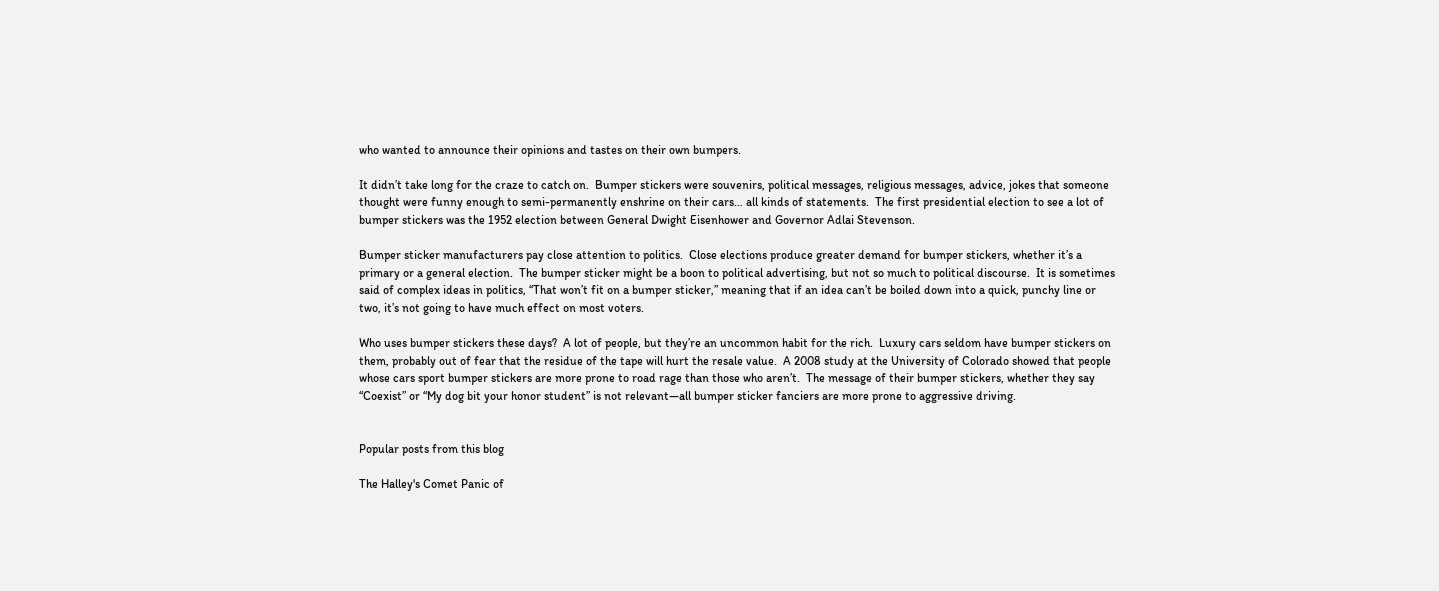who wanted to announce their opinions and tastes on their own bumpers.

It didn’t take long for the craze to catch on.  Bumper stickers were souvenirs, political messages, religious messages, advice, jokes that someone thought were funny enough to semi-permanently enshrine on their cars… all kinds of statements.  The first presidential election to see a lot of bumper stickers was the 1952 election between General Dwight Eisenhower and Governor Adlai Stevenson.

Bumper sticker manufacturers pay close attention to politics.  Close elections produce greater demand for bumper stickers, whether it’s a primary or a general election.  The bumper sticker might be a boon to political advertising, but not so much to political discourse.  It is sometimes said of complex ideas in politics, “That won’t fit on a bumper sticker,” meaning that if an idea can’t be boiled down into a quick, punchy line or two, it’s not going to have much effect on most voters.

Who uses bumper stickers these days?  A lot of people, but they’re an uncommon habit for the rich.  Luxury cars seldom have bumper stickers on them, probably out of fear that the residue of the tape will hurt the resale value.  A 2008 study at the University of Colorado showed that people whose cars sport bumper stickers are more prone to road rage than those who aren’t.  The message of their bumper stickers, whether they say “Coexist” or “My dog bit your honor student” is not relevant—all bumper sticker fanciers are more prone to aggressive driving.


Popular posts from this blog

The Halley's Comet Panic of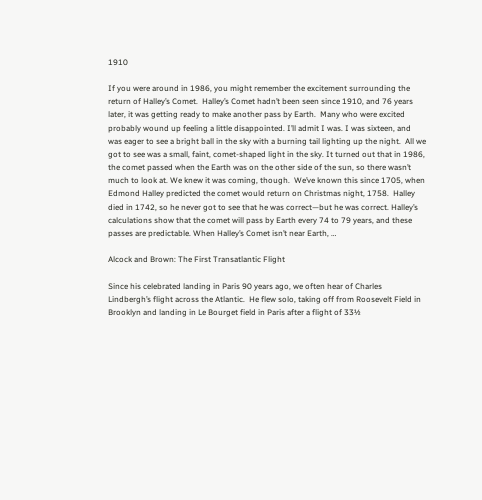1910

If you were around in 1986, you might remember the excitement surrounding the return of Halley’s Comet.  Halley’s Comet hadn’t been seen since 1910, and 76 years later, it was getting ready to make another pass by Earth.  Many who were excited probably wound up feeling a little disappointed. I’ll admit I was. I was sixteen, and was eager to see a bright ball in the sky with a burning tail lighting up the night.  All we got to see was a small, faint, comet-shaped light in the sky. It turned out that in 1986, the comet passed when the Earth was on the other side of the sun, so there wasn’t much to look at. We knew it was coming, though.  We’ve known this since 1705, when Edmond Halley predicted the comet would return on Christmas night, 1758.  Halley died in 1742, so he never got to see that he was correct—but he was correct. Halley’s calculations show that the comet will pass by Earth every 74 to 79 years, and these passes are predictable. When Halley’s Comet isn’t near Earth, …

Alcock and Brown: The First Transatlantic Flight

Since his celebrated landing in Paris 90 years ago, we often hear of Charles Lindbergh’s flight across the Atlantic.  He flew solo, taking off from Roosevelt Field in Brooklyn and landing in Le Bourget field in Paris after a flight of 33½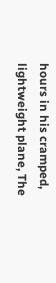hours in his cramped, lightweight plane, The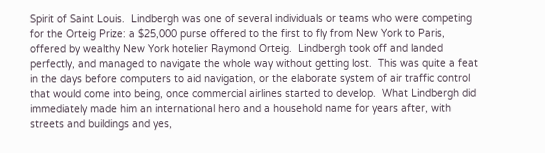Spirit of Saint Louis.  Lindbergh was one of several individuals or teams who were competing for the Orteig Prize: a $25,000 purse offered to the first to fly from New York to Paris, offered by wealthy New York hotelier Raymond Orteig.  Lindbergh took off and landed perfectly, and managed to navigate the whole way without getting lost.  This was quite a feat in the days before computers to aid navigation, or the elaborate system of air traffic control that would come into being, once commercial airlines started to develop.  What Lindbergh did immediately made him an international hero and a household name for years after, with streets and buildings and yes,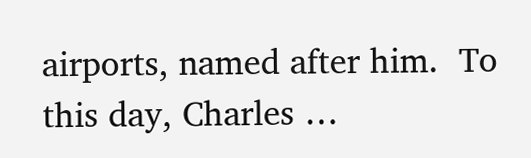airports, named after him.  To this day, Charles …